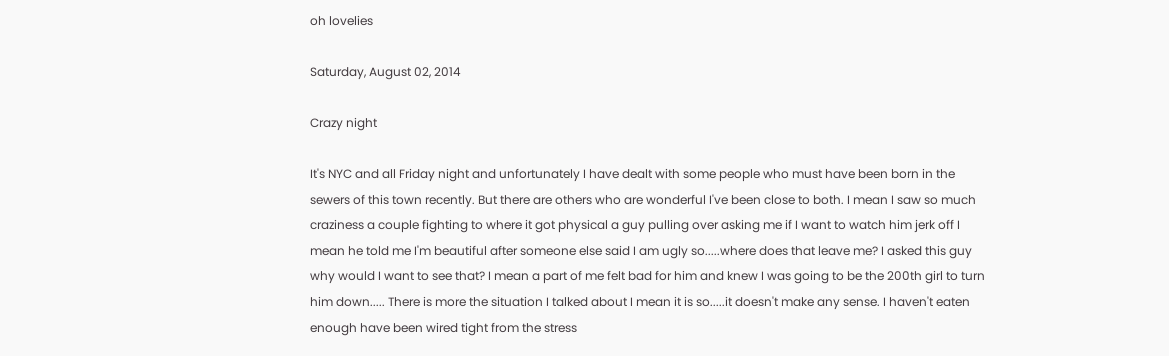oh lovelies

Saturday, August 02, 2014

Crazy night

It's NYC and all Friday night and unfortunately I have dealt with some people who must have been born in the sewers of this town recently. But there are others who are wonderful I've been close to both. I mean I saw so much craziness a couple fighting to where it got physical a guy pulling over asking me if I want to watch him jerk off I mean he told me I'm beautiful after someone else said I am ugly so.....where does that leave me? I asked this guy why would I want to see that? I mean a part of me felt bad for him and knew I was going to be the 200th girl to turn him down..... There is more the situation I talked about I mean it is so.....it doesn't make any sense. I haven't eaten enough have been wired tight from the stress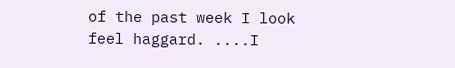of the past week I look feel haggard. ....I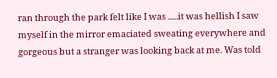ran through the park felt like I was .....it was hellish I saw myself in the mirror emaciated sweating everywhere and gorgeous but a stranger was looking back at me. Was told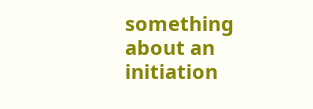something about an initiation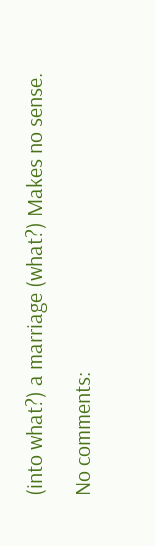(into what?) a marriage (what?) Makes no sense.

No comments: